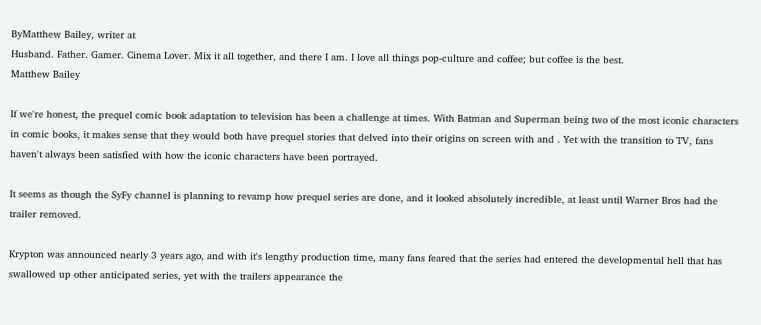ByMatthew Bailey, writer at
Husband. Father. Gamer. Cinema Lover. Mix it all together, and there I am. I love all things pop-culture and coffee; but coffee is the best.
Matthew Bailey

If we're honest, the prequel comic book adaptation to television has been a challenge at times. With Batman and Superman being two of the most iconic characters in comic books, it makes sense that they would both have prequel stories that delved into their origins on screen with and . Yet with the transition to TV, fans haven't always been satisfied with how the iconic characters have been portrayed.

It seems as though the SyFy channel is planning to revamp how prequel series are done, and it looked absolutely incredible, at least until Warner Bros had the trailer removed.

Krypton was announced nearly 3 years ago, and with it's lengthy production time, many fans feared that the series had entered the developmental hell that has swallowed up other anticipated series, yet with the trailers appearance the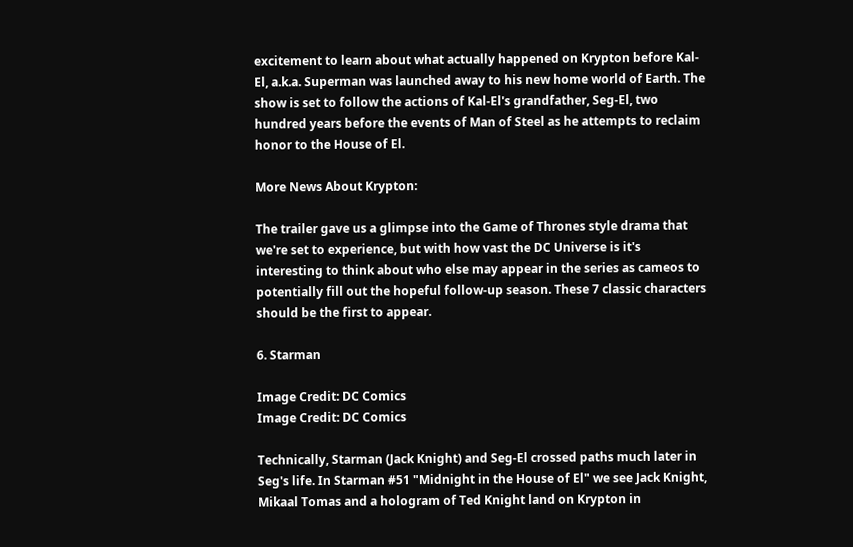excitement to learn about what actually happened on Krypton before Kal-El, a.k.a. Superman was launched away to his new home world of Earth. The show is set to follow the actions of Kal-El's grandfather, Seg-El, two hundred years before the events of Man of Steel as he attempts to reclaim honor to the House of El.

More News About Krypton:

The trailer gave us a glimpse into the Game of Thrones style drama that we're set to experience, but with how vast the DC Universe is it's interesting to think about who else may appear in the series as cameos to potentially fill out the hopeful follow-up season. These 7 classic characters should be the first to appear.

6. Starman

Image Credit: DC Comics
Image Credit: DC Comics

Technically, Starman (Jack Knight) and Seg-El crossed paths much later in Seg's life. In Starman #51 "Midnight in the House of El" we see Jack Knight, Mikaal Tomas and a hologram of Ted Knight land on Krypton in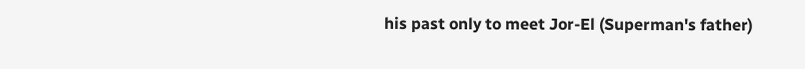his past only to meet Jor-El (Superman's father)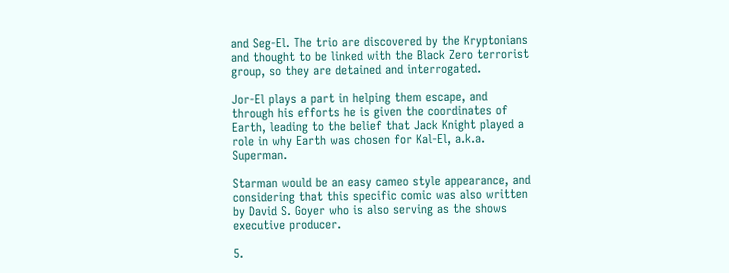and Seg-El. The trio are discovered by the Kryptonians and thought to be linked with the Black Zero terrorist group, so they are detained and interrogated.

Jor-El plays a part in helping them escape, and through his efforts he is given the coordinates of Earth, leading to the belief that Jack Knight played a role in why Earth was chosen for Kal-El, a.k.a. Superman.

Starman would be an easy cameo style appearance, and considering that this specific comic was also written by David S. Goyer who is also serving as the shows executive producer.

5.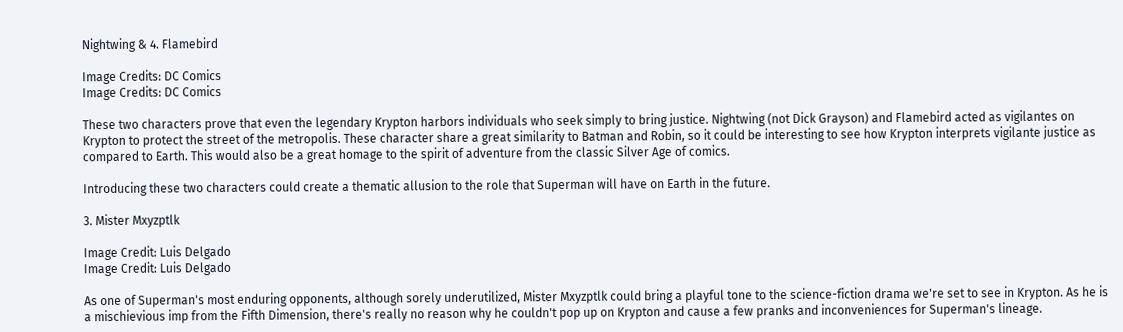Nightwing & 4. Flamebird

Image Credits: DC Comics
Image Credits: DC Comics

These two characters prove that even the legendary Krypton harbors individuals who seek simply to bring justice. Nightwing (not Dick Grayson) and Flamebird acted as vigilantes on Krypton to protect the street of the metropolis. These character share a great similarity to Batman and Robin, so it could be interesting to see how Krypton interprets vigilante justice as compared to Earth. This would also be a great homage to the spirit of adventure from the classic Silver Age of comics.

Introducing these two characters could create a thematic allusion to the role that Superman will have on Earth in the future.

3. Mister Mxyzptlk

Image Credit: Luis Delgado
Image Credit: Luis Delgado

As one of Superman's most enduring opponents, although sorely underutilized, Mister Mxyzptlk could bring a playful tone to the science-fiction drama we're set to see in Krypton. As he is a mischievious imp from the Fifth Dimension, there's really no reason why he couldn't pop up on Krypton and cause a few pranks and inconveniences for Superman's lineage.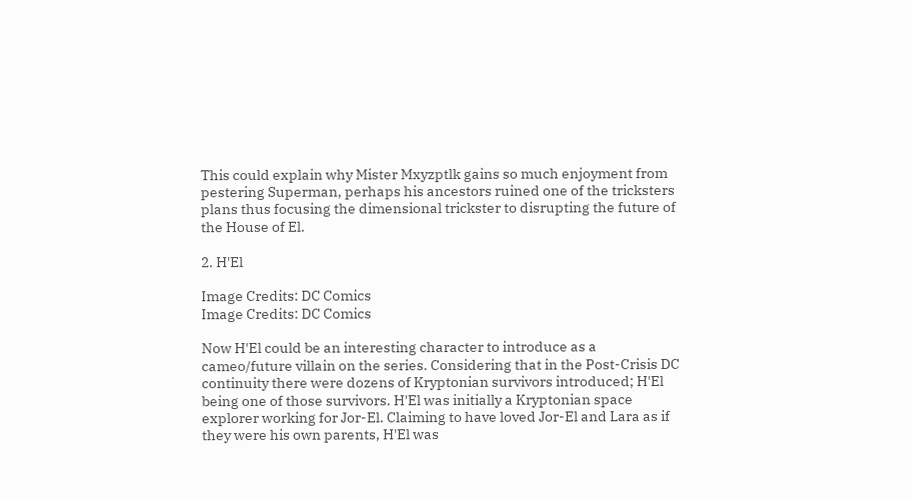This could explain why Mister Mxyzptlk gains so much enjoyment from pestering Superman, perhaps his ancestors ruined one of the tricksters plans thus focusing the dimensional trickster to disrupting the future of the House of El.

2. H'El

Image Credits: DC Comics
Image Credits: DC Comics

Now H'El could be an interesting character to introduce as a cameo/future villain on the series. Considering that in the Post-Crisis DC continuity there were dozens of Kryptonian survivors introduced; H'El being one of those survivors. H'El was initially a Kryptonian space explorer working for Jor-El. Claiming to have loved Jor-El and Lara as if they were his own parents, H'El was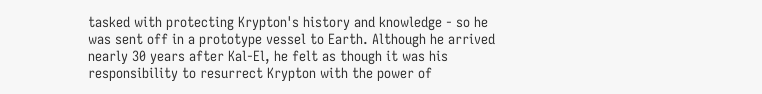tasked with protecting Krypton's history and knowledge - so he was sent off in a prototype vessel to Earth. Although he arrived nearly 30 years after Kal-El, he felt as though it was his responsibility to resurrect Krypton with the power of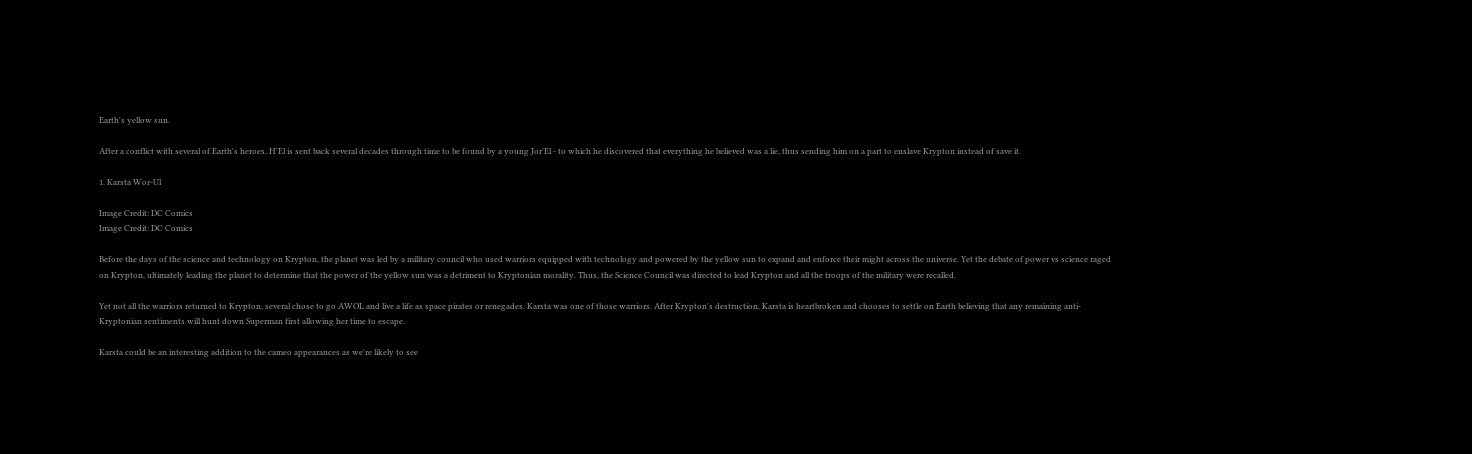Earth's yellow sun.

After a conflict with several of Earth's heroes, H'El is sent back several decades through time to be found by a young Jor'El - to which he discovered that everything he believed was a lie, thus sending him on a part to enslave Krypton instead of save it.

1. Karsta Wor-Ul

Image Credit: DC Comics
Image Credit: DC Comics

Before the days of the science and technology on Krypton, the planet was led by a military council who used warriors equipped with technology and powered by the yellow sun to expand and enforce their might across the universe. Yet the debate of power vs science raged on Krypton, ultimately leading the planet to determine that the power of the yellow sun was a detriment to Kryptonian morality. Thus, the Science Council was directed to lead Krypton and all the troops of the military were recalled.

Yet not all the warriors returned to Krypton, several chose to go AWOL and live a life as space pirates or renegades. Karsta was one of those warriors. After Krypton's destruction, Karsta is heartbroken and chooses to settle on Earth believing that any remaining anti-Kryptonian sentiments will hunt down Superman first allowing her time to escape.

Karsta could be an interesting addition to the cameo appearances as we're likely to see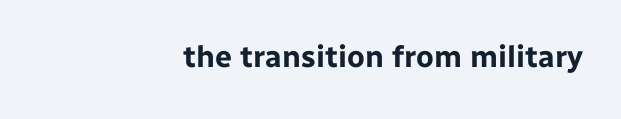the transition from military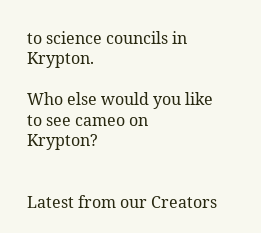to science councils in Krypton.

Who else would you like to see cameo on Krypton?


Latest from our Creators